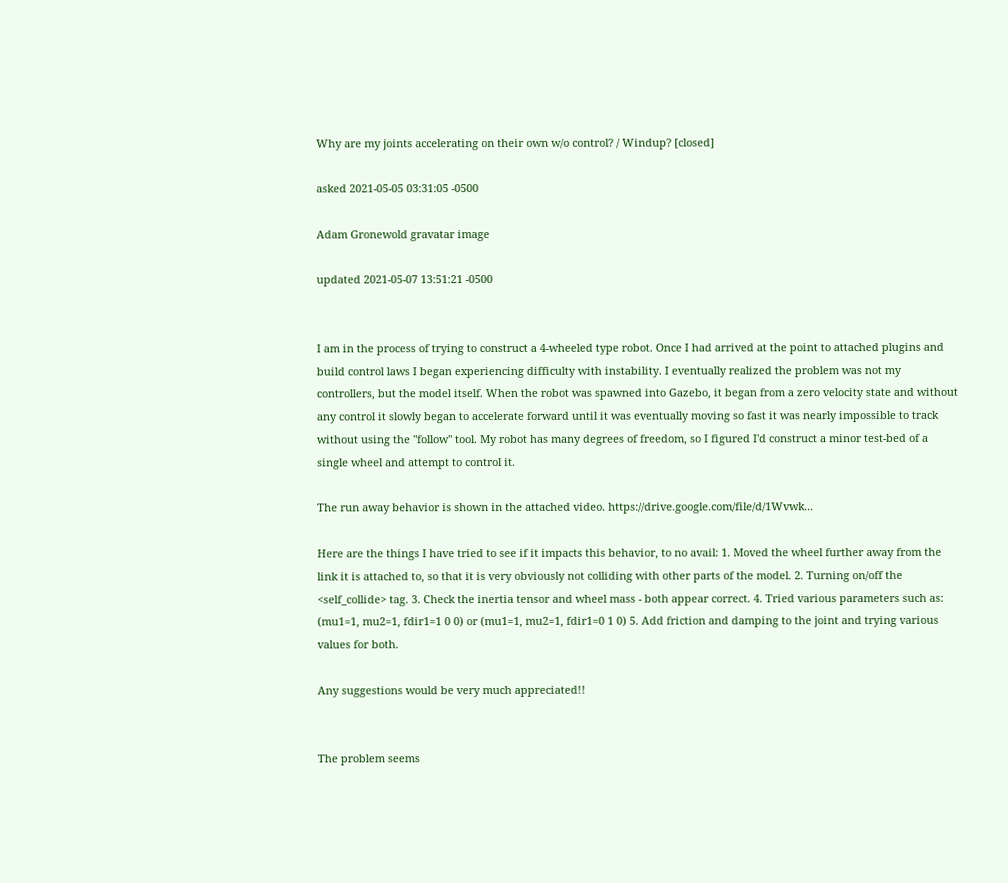Why are my joints accelerating on their own w/o control? / Windup? [closed]

asked 2021-05-05 03:31:05 -0500

Adam Gronewold gravatar image

updated 2021-05-07 13:51:21 -0500


I am in the process of trying to construct a 4-wheeled type robot. Once I had arrived at the point to attached plugins and build control laws I began experiencing difficulty with instability. I eventually realized the problem was not my controllers, but the model itself. When the robot was spawned into Gazebo, it began from a zero velocity state and without any control it slowly began to accelerate forward until it was eventually moving so fast it was nearly impossible to track without using the "follow" tool. My robot has many degrees of freedom, so I figured I'd construct a minor test-bed of a single wheel and attempt to control it.

The run away behavior is shown in the attached video. https://drive.google.com/file/d/1Wvwk...

Here are the things I have tried to see if it impacts this behavior, to no avail: 1. Moved the wheel further away from the link it is attached to, so that it is very obviously not colliding with other parts of the model. 2. Turning on/off the <self_collide> tag. 3. Check the inertia tensor and wheel mass - both appear correct. 4. Tried various parameters such as: (mu1=1, mu2=1, fdir1=1 0 0) or (mu1=1, mu2=1, fdir1=0 1 0) 5. Add friction and damping to the joint and trying various values for both.

Any suggestions would be very much appreciated!!


The problem seems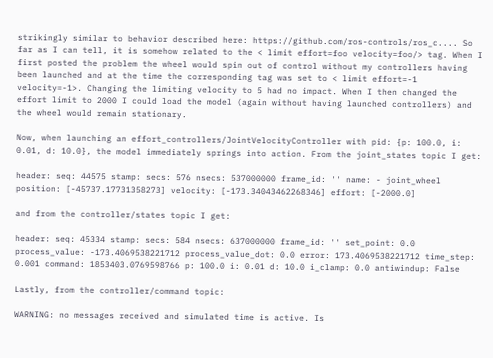strikingly similar to behavior described here: https://github.com/ros-controls/ros_c.... So far as I can tell, it is somehow related to the < limit effort=foo velocity=foo/> tag. When I first posted the problem the wheel would spin out of control without my controllers having been launched and at the time the corresponding tag was set to < limit effort=-1 velocity=-1>. Changing the limiting velocity to 5 had no impact. When I then changed the effort limit to 2000 I could load the model (again without having launched controllers) and the wheel would remain stationary.

Now, when launching an effort_controllers/JointVelocityController with pid: {p: 100.0, i: 0.01, d: 10.0}, the model immediately springs into action. From the joint_states topic I get:

header: seq: 44575 stamp: secs: 576 nsecs: 537000000 frame_id: '' name: - joint_wheel position: [-45737.17731358273] velocity: [-173.34043462268346] effort: [-2000.0]

and from the controller/states topic I get:

header: seq: 45334 stamp: secs: 584 nsecs: 637000000 frame_id: '' set_point: 0.0 process_value: -173.4069538221712 process_value_dot: 0.0 error: 173.4069538221712 time_step: 0.001 command: 1853403.0769598766 p: 100.0 i: 0.01 d: 10.0 i_clamp: 0.0 antiwindup: False

Lastly, from the controller/command topic:

WARNING: no messages received and simulated time is active. Is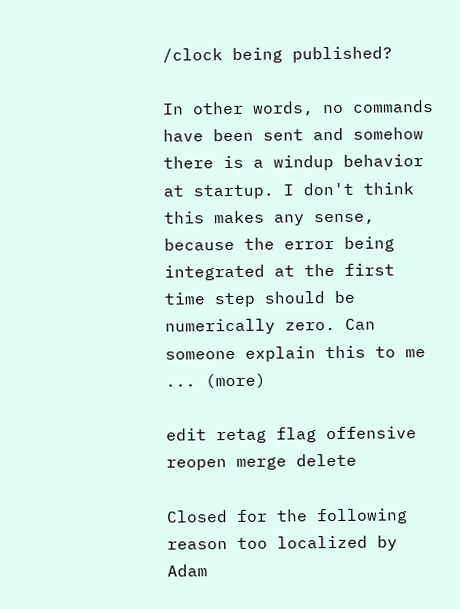/clock being published?

In other words, no commands have been sent and somehow there is a windup behavior at startup. I don't think this makes any sense, because the error being integrated at the first time step should be numerically zero. Can someone explain this to me ... (more)

edit retag flag offensive reopen merge delete

Closed for the following reason too localized by Adam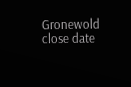Gronewold
close date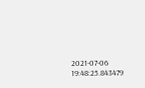2021-07-06 19:48:25.843479